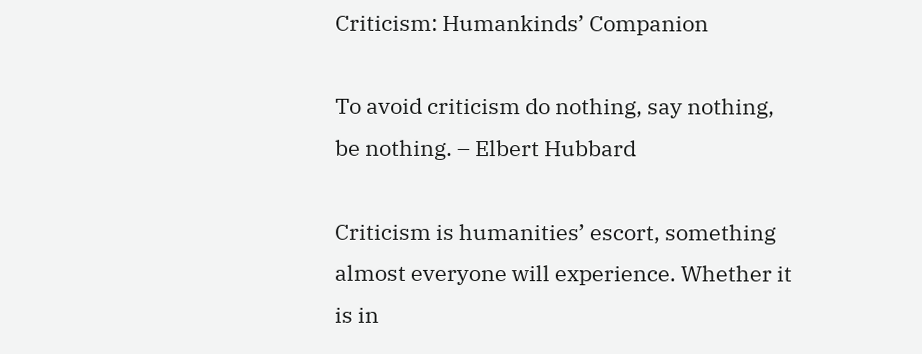Criticism: Humankinds’ Companion

To avoid criticism do nothing, say nothing, be nothing. – Elbert Hubbard

Criticism is humanities’ escort, something almost everyone will experience. Whether it is in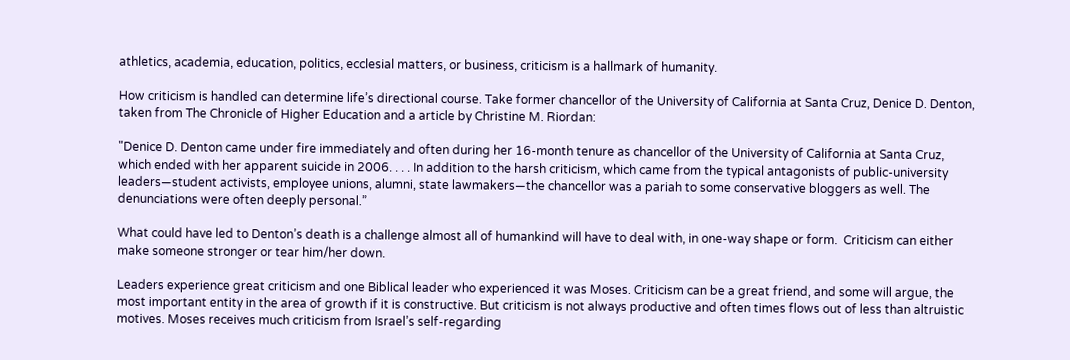athletics, academia, education, politics, ecclesial matters, or business, criticism is a hallmark of humanity.

How criticism is handled can determine life’s directional course. Take former chancellor of the University of California at Santa Cruz, Denice D. Denton, taken from The Chronicle of Higher Education and a article by Christine M. Riordan:

"Denice D. Denton came under fire immediately and often during her 16-month tenure as chancellor of the University of California at Santa Cruz, which ended with her apparent suicide in 2006. . . . In addition to the harsh criticism, which came from the typical antagonists of public-university leaders—student activists, employee unions, alumni, state lawmakers—the chancellor was a pariah to some conservative bloggers as well. The denunciations were often deeply personal.”

What could have led to Denton’s death is a challenge almost all of humankind will have to deal with, in one-way shape or form.  Criticism can either make someone stronger or tear him/her down.

Leaders experience great criticism and one Biblical leader who experienced it was Moses. Criticism can be a great friend, and some will argue, the most important entity in the area of growth if it is constructive. But criticism is not always productive and often times flows out of less than altruistic motives. Moses receives much criticism from Israel’s self-regarding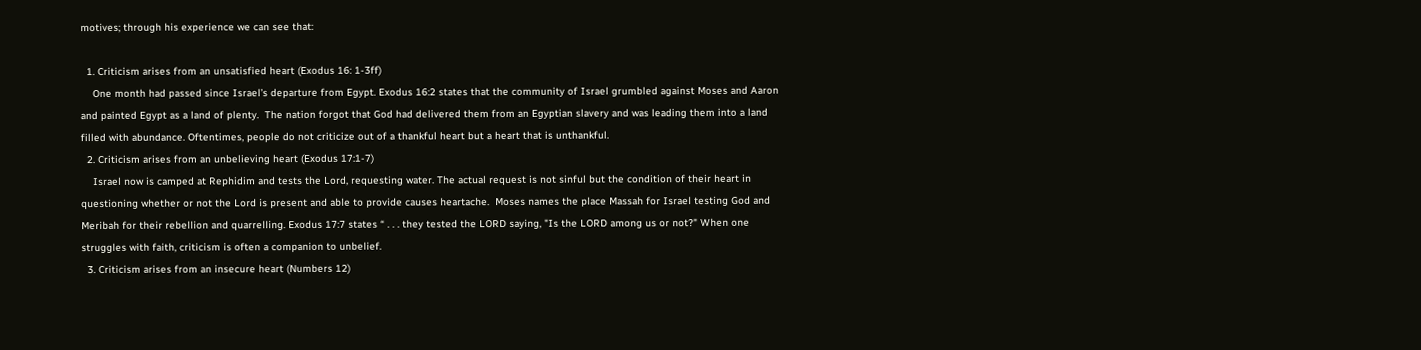motives; through his experience we can see that:

  1. Criticism arises from an unsatisfied heart (Exodus 16: 1-3ff)
    One month had passed since Israel’s departure from Egypt. Exodus 16:2 states that the community of Israel grumbled against Moses and Aaron and painted Egypt as a land of plenty.  The nation forgot that God had delivered them from an Egyptian slavery and was leading them into a land filled with abundance. Oftentimes, people do not criticize out of a thankful heart but a heart that is unthankful.
  2. Criticism arises from an unbelieving heart (Exodus 17:1-7)
    Israel now is camped at Rephidim and tests the Lord, requesting water. The actual request is not sinful but the condition of their heart in questioning whether or not the Lord is present and able to provide causes heartache.  Moses names the place Massah for Israel testing God and Meribah for their rebellion and quarrelling. Exodus 17:7 states “ . . . they tested the LORD saying, "Is the LORD among us or not?" When one struggles with faith, criticism is often a companion to unbelief.
  3. Criticism arises from an insecure heart (Numbers 12)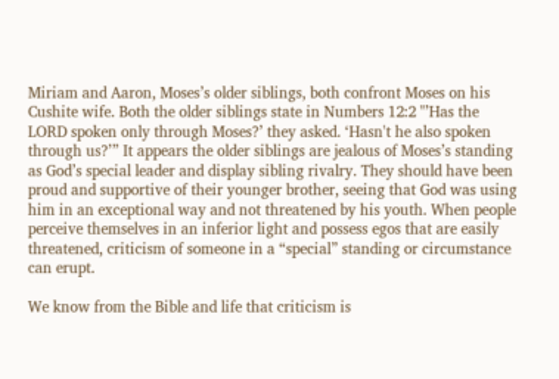Miriam and Aaron, Moses’s older siblings, both confront Moses on his Cushite wife. Both the older siblings state in Numbers 12:2 "’Has the LORD spoken only through Moses?’ they asked. ‘Hasn't he also spoken through us?’” It appears the older siblings are jealous of Moses’s standing as God’s special leader and display sibling rivalry. They should have been proud and supportive of their younger brother, seeing that God was using him in an exceptional way and not threatened by his youth. When people perceive themselves in an inferior light and possess egos that are easily threatened, criticism of someone in a “special” standing or circumstance can erupt.

We know from the Bible and life that criticism is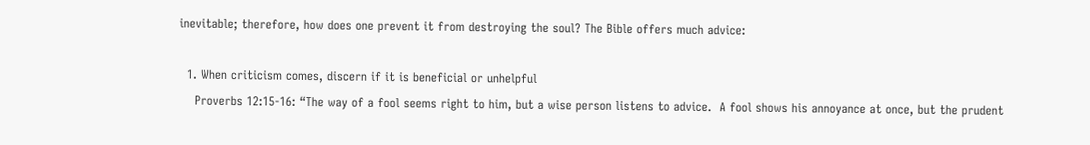inevitable; therefore, how does one prevent it from destroying the soul? The Bible offers much advice:

  1. When criticism comes, discern if it is beneficial or unhelpful
    Proverbs 12:15-16: “The way of a fool seems right to him, but a wise person listens to advice.  A fool shows his annoyance at once, but the prudent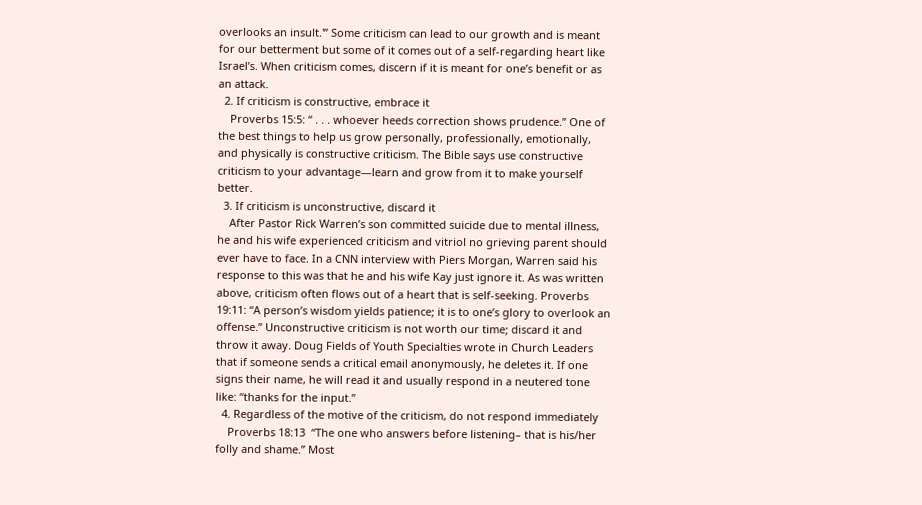overlooks an insult.'” Some criticism can lead to our growth and is meant for our betterment but some of it comes out of a self-regarding heart like Israel’s. When criticism comes, discern if it is meant for one’s benefit or as an attack.
  2. If criticism is constructive, embrace it
    Proverbs 15:5: “ . . . whoever heeds correction shows prudence.” One of the best things to help us grow personally, professionally, emotionally, and physically is constructive criticism. The Bible says use constructive criticism to your advantage—learn and grow from it to make yourself better.
  3. If criticism is unconstructive, discard it
    After Pastor Rick Warren’s son committed suicide due to mental illness, he and his wife experienced criticism and vitriol no grieving parent should ever have to face. In a CNN interview with Piers Morgan, Warren said his response to this was that he and his wife Kay just ignore it. As was written above, criticism often flows out of a heart that is self-seeking. Proverbs 19:11: “A person’s wisdom yields patience; it is to one’s glory to overlook an offense.” Unconstructive criticism is not worth our time; discard it and throw it away. Doug Fields of Youth Specialties wrote in Church Leaders that if someone sends a critical email anonymously, he deletes it. If one signs their name, he will read it and usually respond in a neutered tone like: “thanks for the input.”
  4. Regardless of the motive of the criticism, do not respond immediately
    Proverbs 18:13  “The one who answers before listening– that is his/her folly and shame.” Most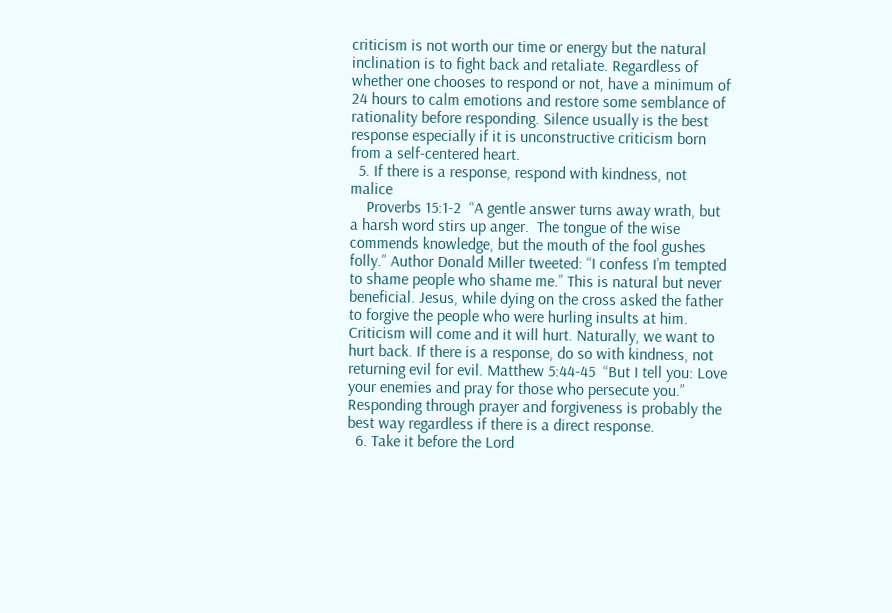criticism is not worth our time or energy but the natural inclination is to fight back and retaliate. Regardless of whether one chooses to respond or not, have a minimum of 24 hours to calm emotions and restore some semblance of rationality before responding. Silence usually is the best response especially if it is unconstructive criticism born from a self-centered heart.
  5. If there is a response, respond with kindness, not malice
    Proverbs 15:1-2  “A gentle answer turns away wrath, but a harsh word stirs up anger.  The tongue of the wise commends knowledge, but the mouth of the fool gushes folly.” Author Donald Miller tweeted: “I confess I’m tempted to shame people who shame me.” This is natural but never beneficial. Jesus, while dying on the cross asked the father to forgive the people who were hurling insults at him. Criticism will come and it will hurt. Naturally, we want to hurt back. If there is a response, do so with kindness, not returning evil for evil. Matthew 5:44-45  “But I tell you: Love your enemies and pray for those who persecute you.” Responding through prayer and forgiveness is probably the best way regardless if there is a direct response.
  6. Take it before the Lord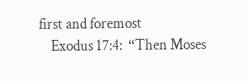first and foremost
    Exodus 17:4:  “Then Moses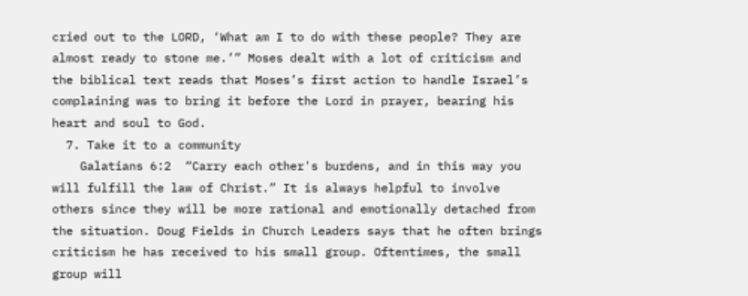cried out to the LORD, ‘What am I to do with these people? They are almost ready to stone me.’” Moses dealt with a lot of criticism and the biblical text reads that Moses’s first action to handle Israel’s complaining was to bring it before the Lord in prayer, bearing his heart and soul to God.
  7. Take it to a community
    Galatians 6:2  “Carry each other's burdens, and in this way you will fulfill the law of Christ.” It is always helpful to involve others since they will be more rational and emotionally detached from the situation. Doug Fields in Church Leaders says that he often brings criticism he has received to his small group. Oftentimes, the small group will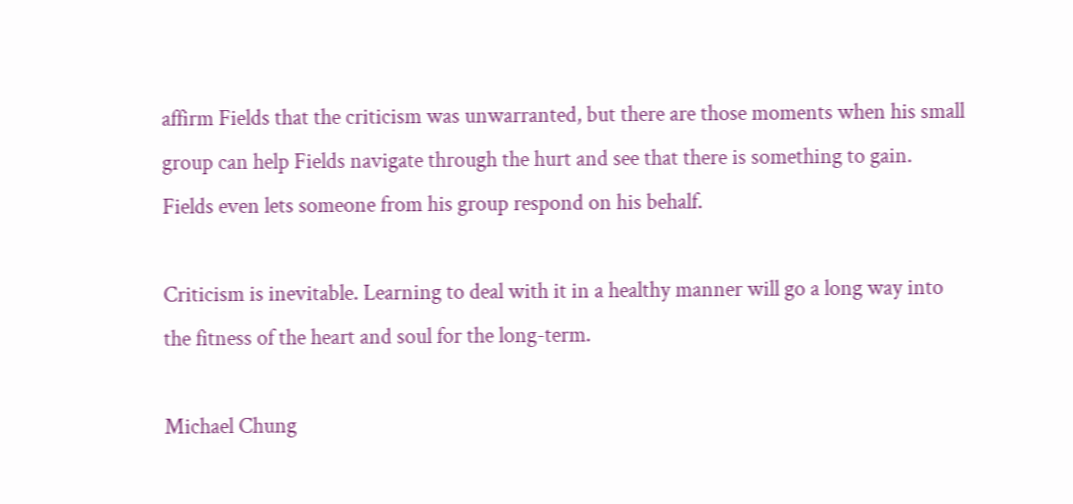affirm Fields that the criticism was unwarranted, but there are those moments when his small group can help Fields navigate through the hurt and see that there is something to gain. Fields even lets someone from his group respond on his behalf.

Criticism is inevitable. Learning to deal with it in a healthy manner will go a long way into the fitness of the heart and soul for the long-term.

Michael Chung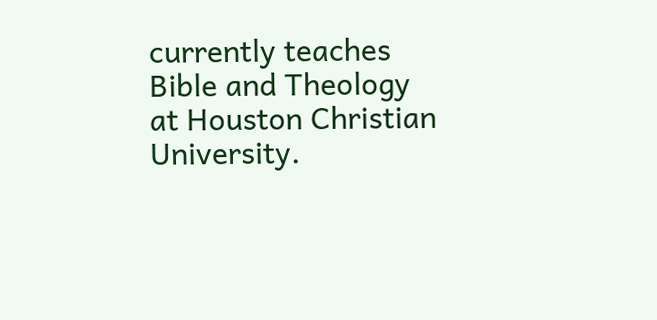currently teaches Bible and Theology at Houston Christian University.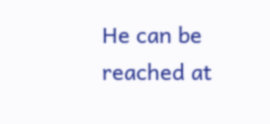He can be reached at